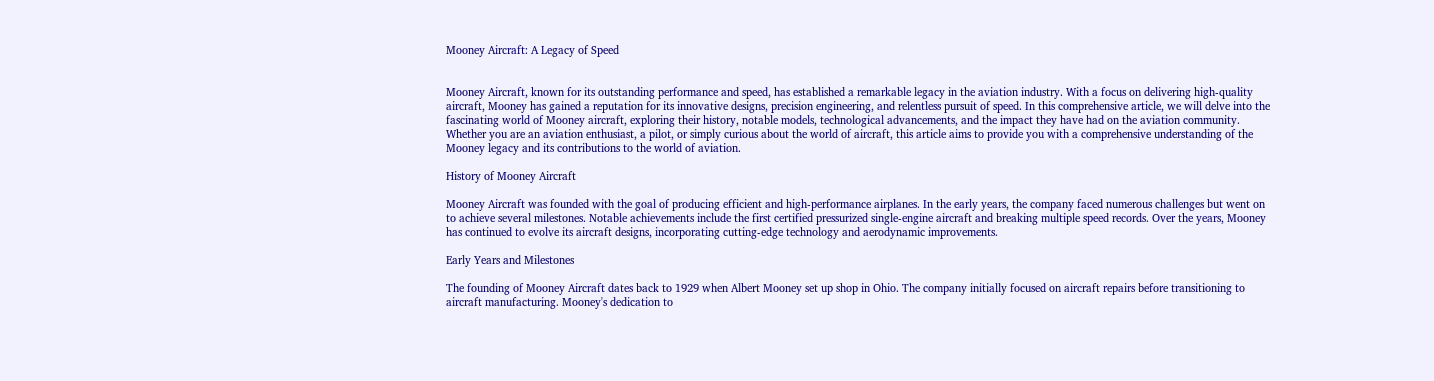Mooney Aircraft: A Legacy of Speed


Mooney Aircraft, known for its outstanding performance and speed, has established a remarkable legacy in the aviation industry. With a focus on delivering high-quality aircraft, Mooney has gained a reputation for its innovative designs, precision engineering, and relentless pursuit of speed. In this comprehensive article, we will delve into the fascinating world of Mooney aircraft, exploring their history, notable models, technological advancements, and the impact they have had on the aviation community. Whether you are an aviation enthusiast, a pilot, or simply curious about the world of aircraft, this article aims to provide you with a comprehensive understanding of the Mooney legacy and its contributions to the world of aviation.

History of Mooney Aircraft

Mooney Aircraft was founded with the goal of producing efficient and high-performance airplanes. In the early years, the company faced numerous challenges but went on to achieve several milestones. Notable achievements include the first certified pressurized single-engine aircraft and breaking multiple speed records. Over the years, Mooney has continued to evolve its aircraft designs, incorporating cutting-edge technology and aerodynamic improvements.

Early Years and Milestones

The founding of Mooney Aircraft dates back to 1929 when Albert Mooney set up shop in Ohio. The company initially focused on aircraft repairs before transitioning to aircraft manufacturing. Mooney's dedication to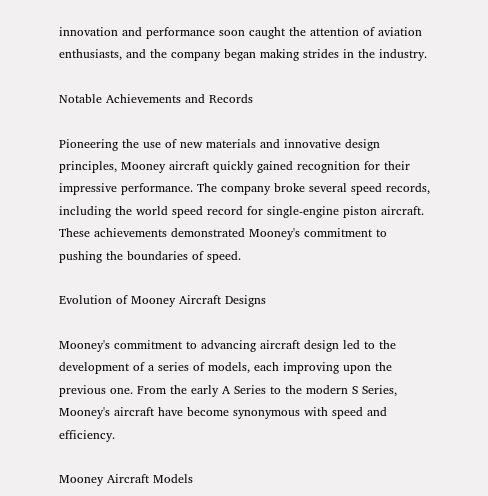innovation and performance soon caught the attention of aviation enthusiasts, and the company began making strides in the industry.

Notable Achievements and Records

Pioneering the use of new materials and innovative design principles, Mooney aircraft quickly gained recognition for their impressive performance. The company broke several speed records, including the world speed record for single-engine piston aircraft. These achievements demonstrated Mooney's commitment to pushing the boundaries of speed.

Evolution of Mooney Aircraft Designs

Mooney's commitment to advancing aircraft design led to the development of a series of models, each improving upon the previous one. From the early A Series to the modern S Series, Mooney's aircraft have become synonymous with speed and efficiency.

Mooney Aircraft Models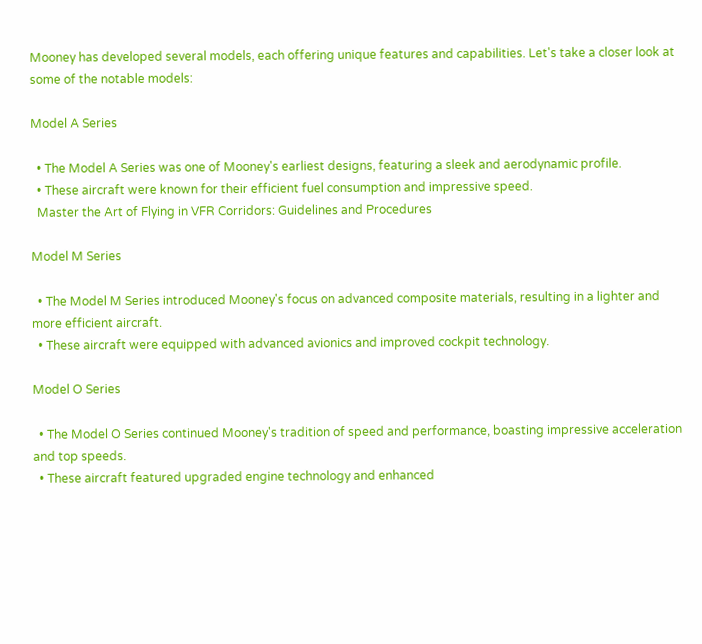Mooney has developed several models, each offering unique features and capabilities. Let's take a closer look at some of the notable models:

Model A Series

  • The Model A Series was one of Mooney's earliest designs, featuring a sleek and aerodynamic profile.
  • These aircraft were known for their efficient fuel consumption and impressive speed.
  Master the Art of Flying in VFR Corridors: Guidelines and Procedures

Model M Series

  • The Model M Series introduced Mooney's focus on advanced composite materials, resulting in a lighter and more efficient aircraft.
  • These aircraft were equipped with advanced avionics and improved cockpit technology.

Model O Series

  • The Model O Series continued Mooney's tradition of speed and performance, boasting impressive acceleration and top speeds.
  • These aircraft featured upgraded engine technology and enhanced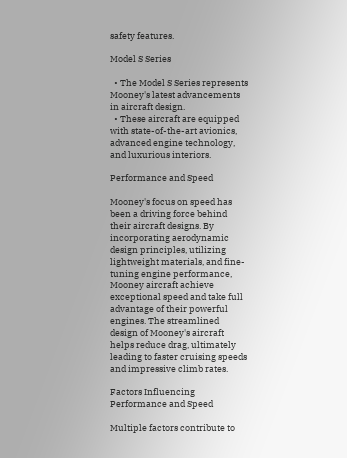safety features.

Model S Series

  • The Model S Series represents Mooney's latest advancements in aircraft design.
  • These aircraft are equipped with state-of-the-art avionics, advanced engine technology, and luxurious interiors.

Performance and Speed

Mooney's focus on speed has been a driving force behind their aircraft designs. By incorporating aerodynamic design principles, utilizing lightweight materials, and fine-tuning engine performance, Mooney aircraft achieve exceptional speed and take full advantage of their powerful engines. The streamlined design of Mooney's aircraft helps reduce drag, ultimately leading to faster cruising speeds and impressive climb rates.

Factors Influencing Performance and Speed

Multiple factors contribute to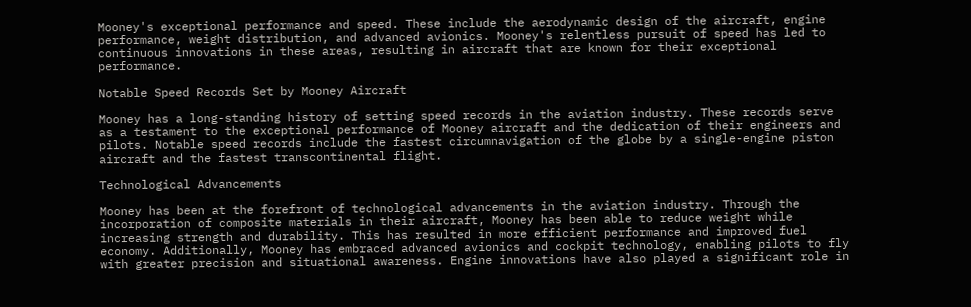Mooney's exceptional performance and speed. These include the aerodynamic design of the aircraft, engine performance, weight distribution, and advanced avionics. Mooney's relentless pursuit of speed has led to continuous innovations in these areas, resulting in aircraft that are known for their exceptional performance.

Notable Speed Records Set by Mooney Aircraft

Mooney has a long-standing history of setting speed records in the aviation industry. These records serve as a testament to the exceptional performance of Mooney aircraft and the dedication of their engineers and pilots. Notable speed records include the fastest circumnavigation of the globe by a single-engine piston aircraft and the fastest transcontinental flight.

Technological Advancements

Mooney has been at the forefront of technological advancements in the aviation industry. Through the incorporation of composite materials in their aircraft, Mooney has been able to reduce weight while increasing strength and durability. This has resulted in more efficient performance and improved fuel economy. Additionally, Mooney has embraced advanced avionics and cockpit technology, enabling pilots to fly with greater precision and situational awareness. Engine innovations have also played a significant role in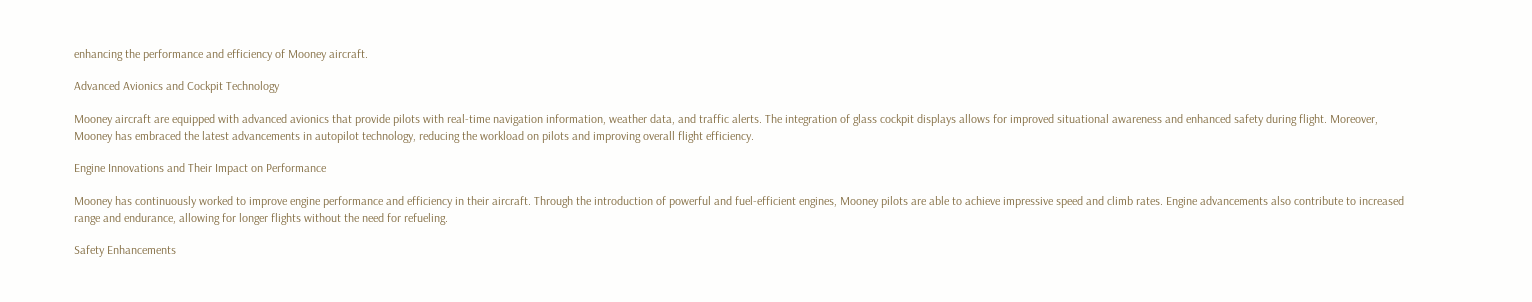enhancing the performance and efficiency of Mooney aircraft.

Advanced Avionics and Cockpit Technology

Mooney aircraft are equipped with advanced avionics that provide pilots with real-time navigation information, weather data, and traffic alerts. The integration of glass cockpit displays allows for improved situational awareness and enhanced safety during flight. Moreover, Mooney has embraced the latest advancements in autopilot technology, reducing the workload on pilots and improving overall flight efficiency.

Engine Innovations and Their Impact on Performance

Mooney has continuously worked to improve engine performance and efficiency in their aircraft. Through the introduction of powerful and fuel-efficient engines, Mooney pilots are able to achieve impressive speed and climb rates. Engine advancements also contribute to increased range and endurance, allowing for longer flights without the need for refueling.

Safety Enhancements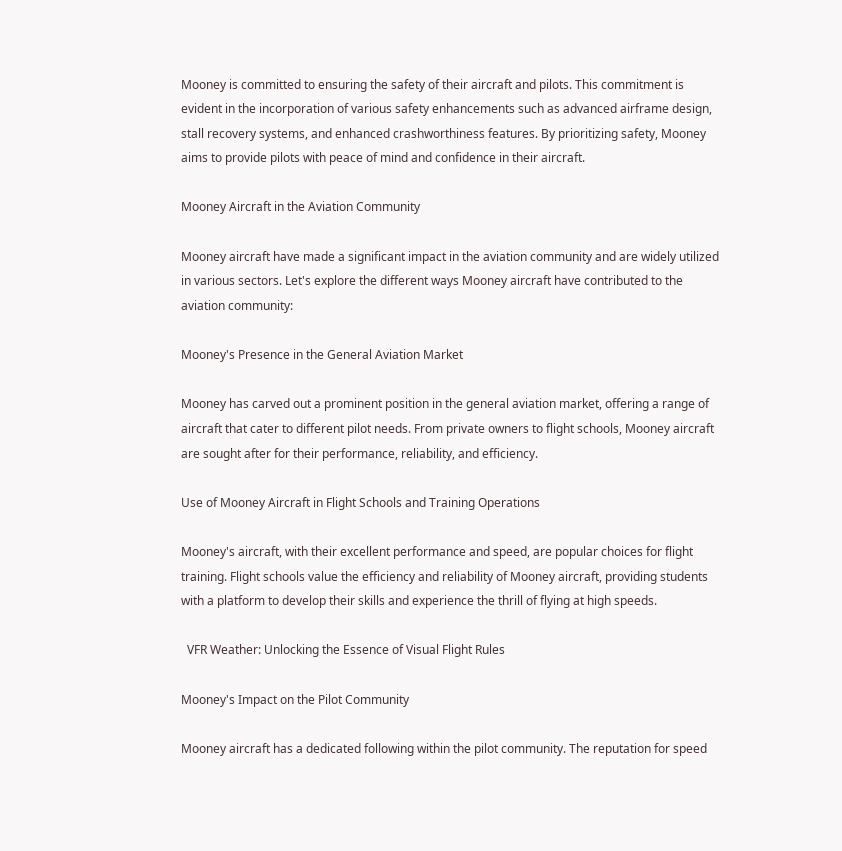Mooney is committed to ensuring the safety of their aircraft and pilots. This commitment is evident in the incorporation of various safety enhancements such as advanced airframe design, stall recovery systems, and enhanced crashworthiness features. By prioritizing safety, Mooney aims to provide pilots with peace of mind and confidence in their aircraft.

Mooney Aircraft in the Aviation Community

Mooney aircraft have made a significant impact in the aviation community and are widely utilized in various sectors. Let's explore the different ways Mooney aircraft have contributed to the aviation community:

Mooney's Presence in the General Aviation Market

Mooney has carved out a prominent position in the general aviation market, offering a range of aircraft that cater to different pilot needs. From private owners to flight schools, Mooney aircraft are sought after for their performance, reliability, and efficiency.

Use of Mooney Aircraft in Flight Schools and Training Operations

Mooney's aircraft, with their excellent performance and speed, are popular choices for flight training. Flight schools value the efficiency and reliability of Mooney aircraft, providing students with a platform to develop their skills and experience the thrill of flying at high speeds.

  VFR Weather: Unlocking the Essence of Visual Flight Rules

Mooney's Impact on the Pilot Community

Mooney aircraft has a dedicated following within the pilot community. The reputation for speed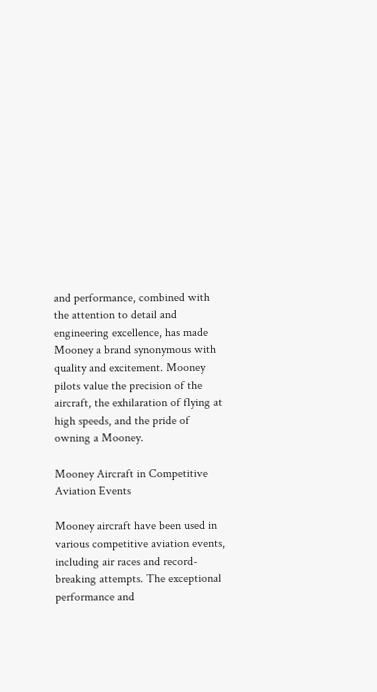and performance, combined with the attention to detail and engineering excellence, has made Mooney a brand synonymous with quality and excitement. Mooney pilots value the precision of the aircraft, the exhilaration of flying at high speeds, and the pride of owning a Mooney.

Mooney Aircraft in Competitive Aviation Events

Mooney aircraft have been used in various competitive aviation events, including air races and record-breaking attempts. The exceptional performance and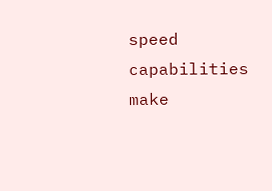speed capabilities make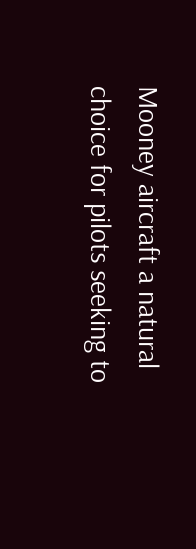Mooney aircraft a natural choice for pilots seeking to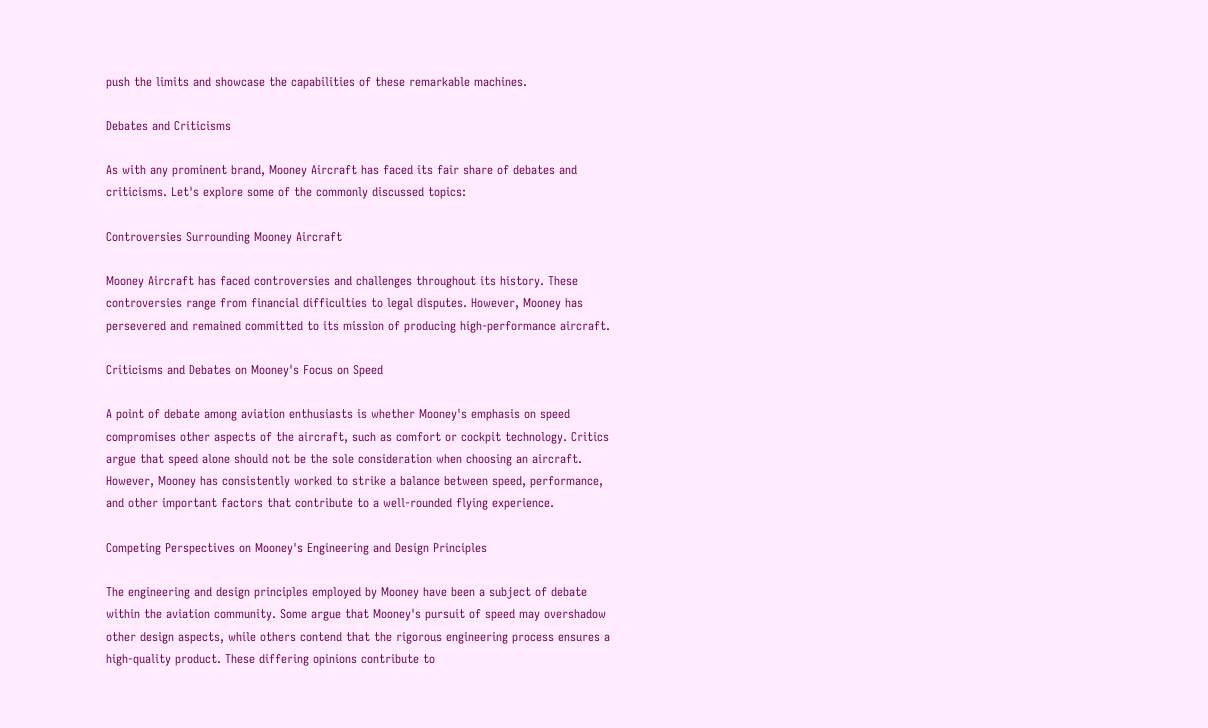push the limits and showcase the capabilities of these remarkable machines.

Debates and Criticisms

As with any prominent brand, Mooney Aircraft has faced its fair share of debates and criticisms. Let's explore some of the commonly discussed topics:

Controversies Surrounding Mooney Aircraft

Mooney Aircraft has faced controversies and challenges throughout its history. These controversies range from financial difficulties to legal disputes. However, Mooney has persevered and remained committed to its mission of producing high-performance aircraft.

Criticisms and Debates on Mooney's Focus on Speed

A point of debate among aviation enthusiasts is whether Mooney's emphasis on speed compromises other aspects of the aircraft, such as comfort or cockpit technology. Critics argue that speed alone should not be the sole consideration when choosing an aircraft. However, Mooney has consistently worked to strike a balance between speed, performance, and other important factors that contribute to a well-rounded flying experience.

Competing Perspectives on Mooney's Engineering and Design Principles

The engineering and design principles employed by Mooney have been a subject of debate within the aviation community. Some argue that Mooney's pursuit of speed may overshadow other design aspects, while others contend that the rigorous engineering process ensures a high-quality product. These differing opinions contribute to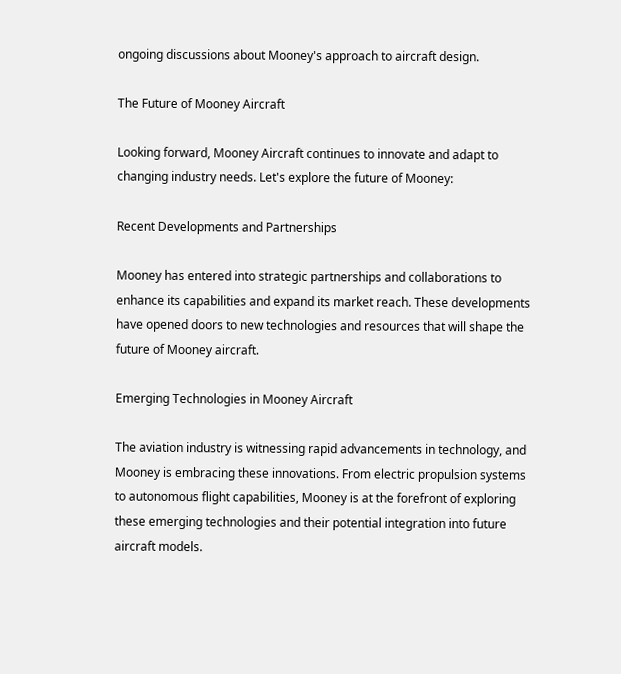ongoing discussions about Mooney's approach to aircraft design.

The Future of Mooney Aircraft

Looking forward, Mooney Aircraft continues to innovate and adapt to changing industry needs. Let's explore the future of Mooney:

Recent Developments and Partnerships

Mooney has entered into strategic partnerships and collaborations to enhance its capabilities and expand its market reach. These developments have opened doors to new technologies and resources that will shape the future of Mooney aircraft.

Emerging Technologies in Mooney Aircraft

The aviation industry is witnessing rapid advancements in technology, and Mooney is embracing these innovations. From electric propulsion systems to autonomous flight capabilities, Mooney is at the forefront of exploring these emerging technologies and their potential integration into future aircraft models.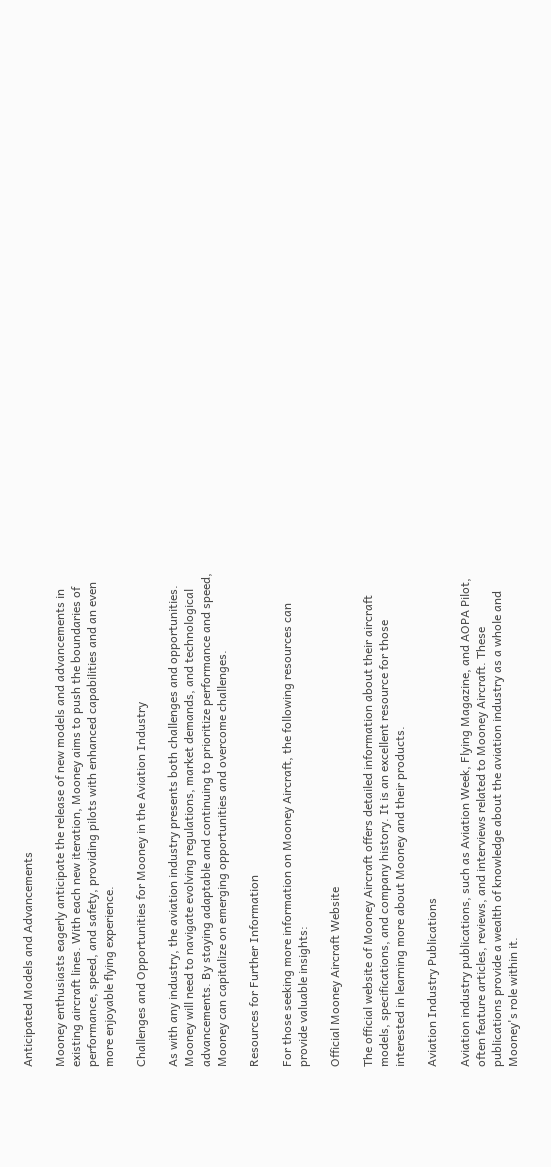Anticipated Models and Advancements

Mooney enthusiasts eagerly anticipate the release of new models and advancements in existing aircraft lines. With each new iteration, Mooney aims to push the boundaries of performance, speed, and safety, providing pilots with enhanced capabilities and an even more enjoyable flying experience.

Challenges and Opportunities for Mooney in the Aviation Industry

As with any industry, the aviation industry presents both challenges and opportunities. Mooney will need to navigate evolving regulations, market demands, and technological advancements. By staying adaptable and continuing to prioritize performance and speed, Mooney can capitalize on emerging opportunities and overcome challenges.

Resources for Further Information

For those seeking more information on Mooney Aircraft, the following resources can provide valuable insights:

Official Mooney Aircraft Website

The official website of Mooney Aircraft offers detailed information about their aircraft models, specifications, and company history. It is an excellent resource for those interested in learning more about Mooney and their products.

Aviation Industry Publications

Aviation industry publications, such as Aviation Week, Flying Magazine, and AOPA Pilot, often feature articles, reviews, and interviews related to Mooney Aircraft. These publications provide a wealth of knowledge about the aviation industry as a whole and Mooney's role within it.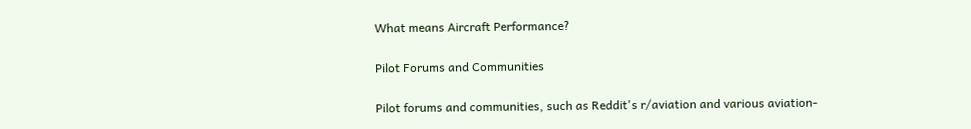What means Aircraft Performance?

Pilot Forums and Communities

Pilot forums and communities, such as Reddit's r/aviation and various aviation-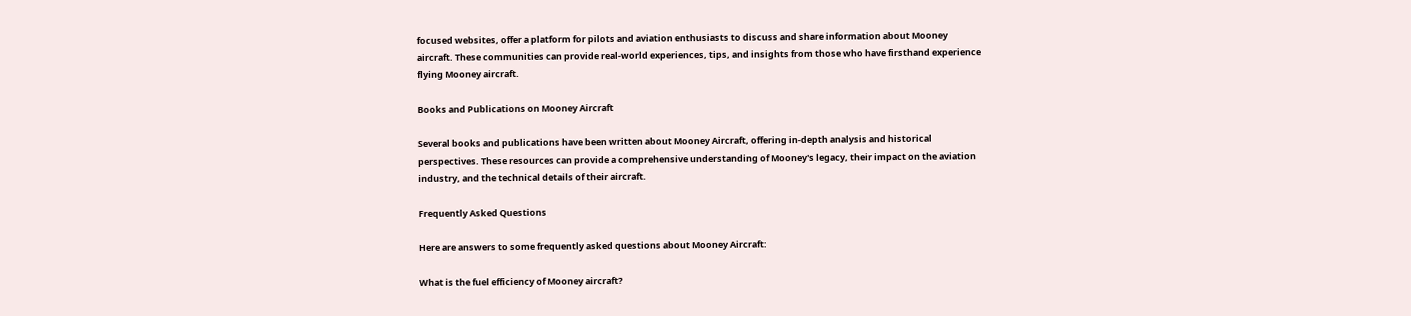focused websites, offer a platform for pilots and aviation enthusiasts to discuss and share information about Mooney aircraft. These communities can provide real-world experiences, tips, and insights from those who have firsthand experience flying Mooney aircraft.

Books and Publications on Mooney Aircraft

Several books and publications have been written about Mooney Aircraft, offering in-depth analysis and historical perspectives. These resources can provide a comprehensive understanding of Mooney's legacy, their impact on the aviation industry, and the technical details of their aircraft.

Frequently Asked Questions

Here are answers to some frequently asked questions about Mooney Aircraft:

What is the fuel efficiency of Mooney aircraft?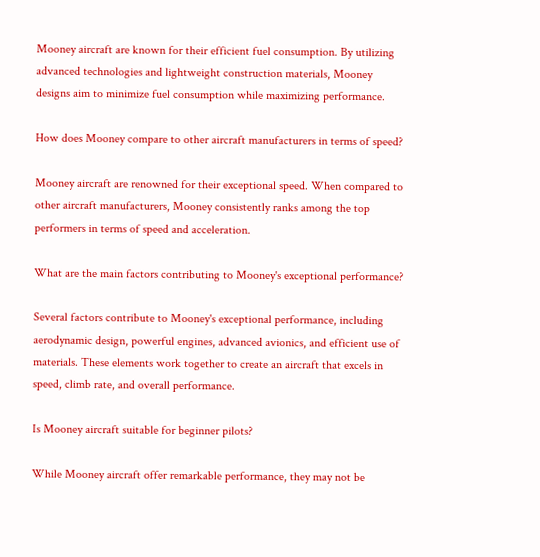Mooney aircraft are known for their efficient fuel consumption. By utilizing advanced technologies and lightweight construction materials, Mooney designs aim to minimize fuel consumption while maximizing performance.

How does Mooney compare to other aircraft manufacturers in terms of speed?

Mooney aircraft are renowned for their exceptional speed. When compared to other aircraft manufacturers, Mooney consistently ranks among the top performers in terms of speed and acceleration.

What are the main factors contributing to Mooney's exceptional performance?

Several factors contribute to Mooney's exceptional performance, including aerodynamic design, powerful engines, advanced avionics, and efficient use of materials. These elements work together to create an aircraft that excels in speed, climb rate, and overall performance.

Is Mooney aircraft suitable for beginner pilots?

While Mooney aircraft offer remarkable performance, they may not be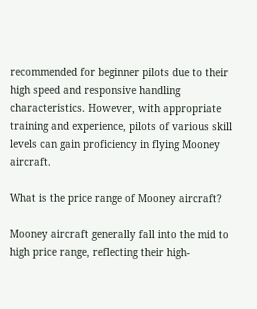recommended for beginner pilots due to their high speed and responsive handling characteristics. However, with appropriate training and experience, pilots of various skill levels can gain proficiency in flying Mooney aircraft.

What is the price range of Mooney aircraft?

Mooney aircraft generally fall into the mid to high price range, reflecting their high-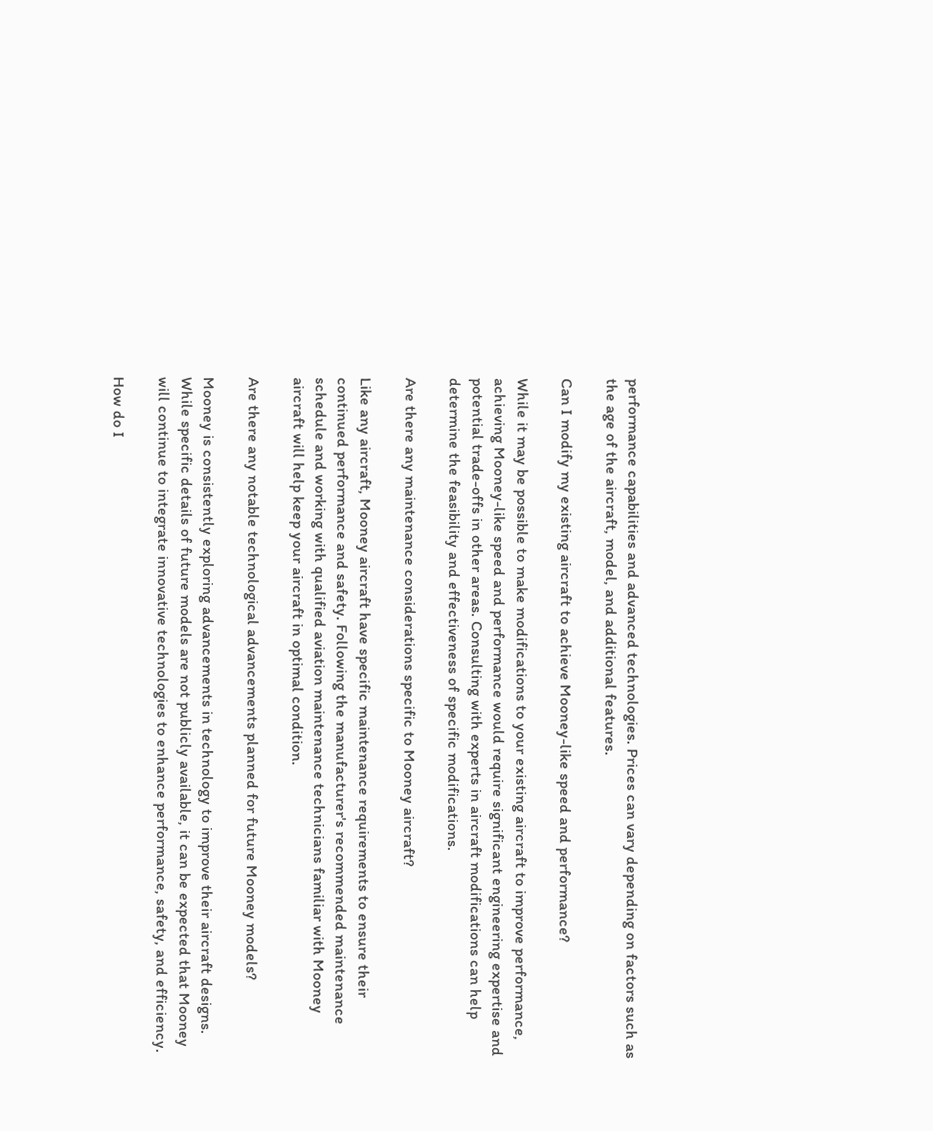performance capabilities and advanced technologies. Prices can vary depending on factors such as the age of the aircraft, model, and additional features.

Can I modify my existing aircraft to achieve Mooney-like speed and performance?

While it may be possible to make modifications to your existing aircraft to improve performance, achieving Mooney-like speed and performance would require significant engineering expertise and potential trade-offs in other areas. Consulting with experts in aircraft modifications can help determine the feasibility and effectiveness of specific modifications.

Are there any maintenance considerations specific to Mooney aircraft?

Like any aircraft, Mooney aircraft have specific maintenance requirements to ensure their continued performance and safety. Following the manufacturer's recommended maintenance schedule and working with qualified aviation maintenance technicians familiar with Mooney aircraft will help keep your aircraft in optimal condition.

Are there any notable technological advancements planned for future Mooney models?

Mooney is consistently exploring advancements in technology to improve their aircraft designs. While specific details of future models are not publicly available, it can be expected that Mooney will continue to integrate innovative technologies to enhance performance, safety, and efficiency.

How do I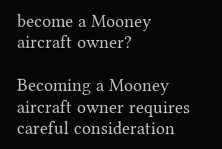become a Mooney aircraft owner?

Becoming a Mooney aircraft owner requires careful consideration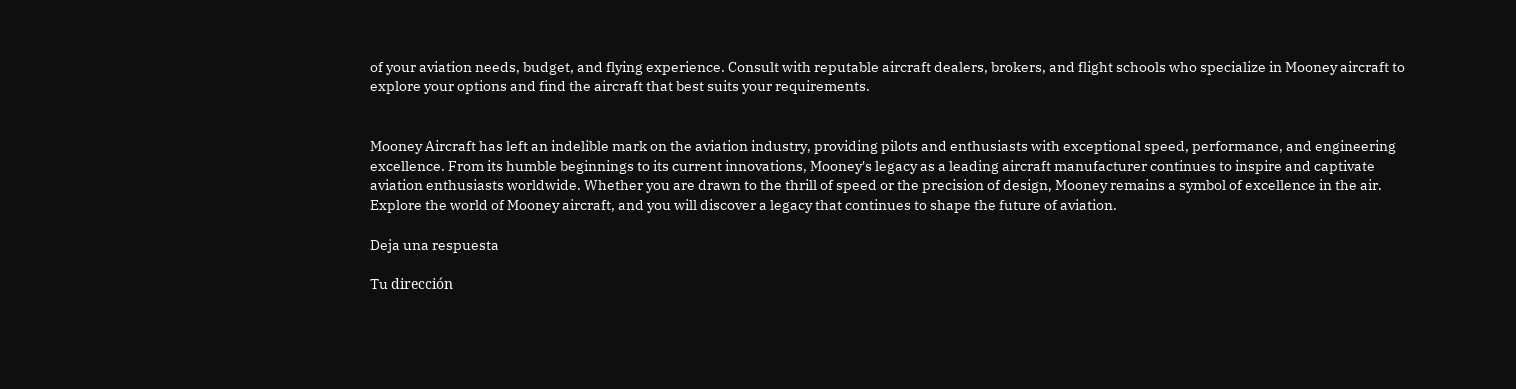of your aviation needs, budget, and flying experience. Consult with reputable aircraft dealers, brokers, and flight schools who specialize in Mooney aircraft to explore your options and find the aircraft that best suits your requirements.


Mooney Aircraft has left an indelible mark on the aviation industry, providing pilots and enthusiasts with exceptional speed, performance, and engineering excellence. From its humble beginnings to its current innovations, Mooney's legacy as a leading aircraft manufacturer continues to inspire and captivate aviation enthusiasts worldwide. Whether you are drawn to the thrill of speed or the precision of design, Mooney remains a symbol of excellence in the air. Explore the world of Mooney aircraft, and you will discover a legacy that continues to shape the future of aviation.

Deja una respuesta

Tu dirección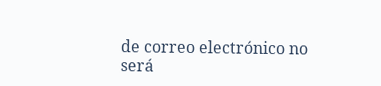de correo electrónico no será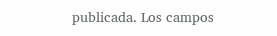publicada. Los campos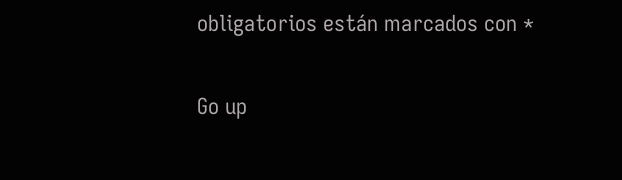obligatorios están marcados con *

Go up